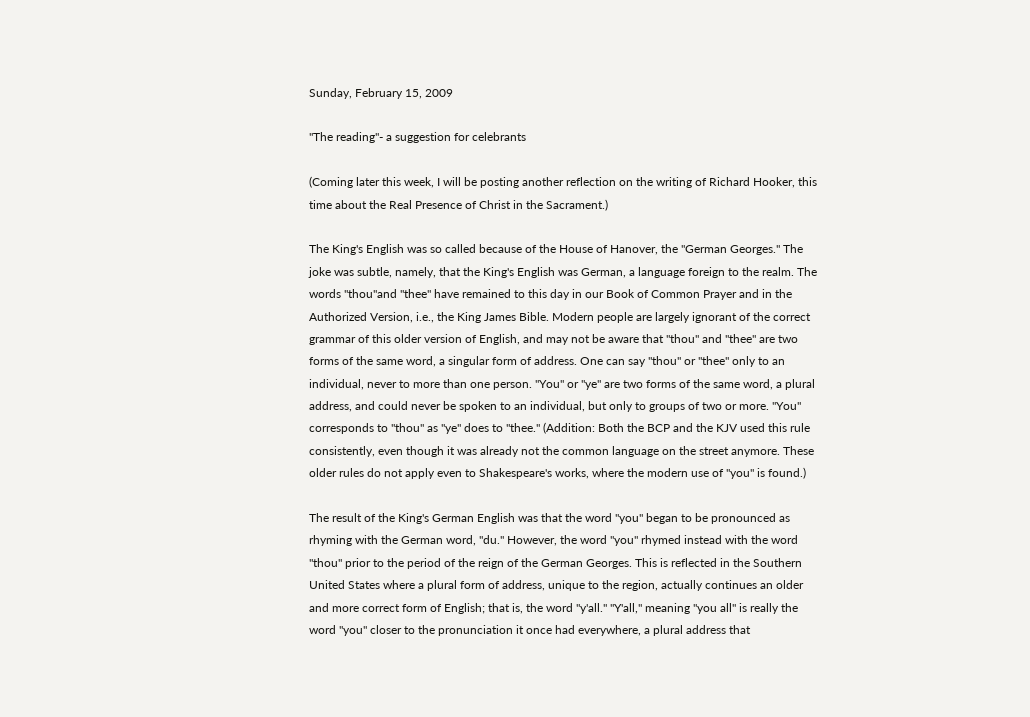Sunday, February 15, 2009

"The reading"- a suggestion for celebrants

(Coming later this week, I will be posting another reflection on the writing of Richard Hooker, this time about the Real Presence of Christ in the Sacrament.)

The King's English was so called because of the House of Hanover, the "German Georges." The joke was subtle, namely, that the King's English was German, a language foreign to the realm. The words "thou"and "thee" have remained to this day in our Book of Common Prayer and in the Authorized Version, i.e., the King James Bible. Modern people are largely ignorant of the correct grammar of this older version of English, and may not be aware that "thou" and "thee" are two forms of the same word, a singular form of address. One can say "thou" or "thee" only to an individual, never to more than one person. "You" or "ye" are two forms of the same word, a plural address, and could never be spoken to an individual, but only to groups of two or more. "You" corresponds to "thou" as "ye" does to "thee." (Addition: Both the BCP and the KJV used this rule consistently, even though it was already not the common language on the street anymore. These older rules do not apply even to Shakespeare's works, where the modern use of "you" is found.)

The result of the King's German English was that the word "you" began to be pronounced as rhyming with the German word, "du." However, the word "you" rhymed instead with the word "thou" prior to the period of the reign of the German Georges. This is reflected in the Southern United States where a plural form of address, unique to the region, actually continues an older and more correct form of English; that is, the word "y'all." "Y'all," meaning "you all" is really the word "you" closer to the pronunciation it once had everywhere, a plural address that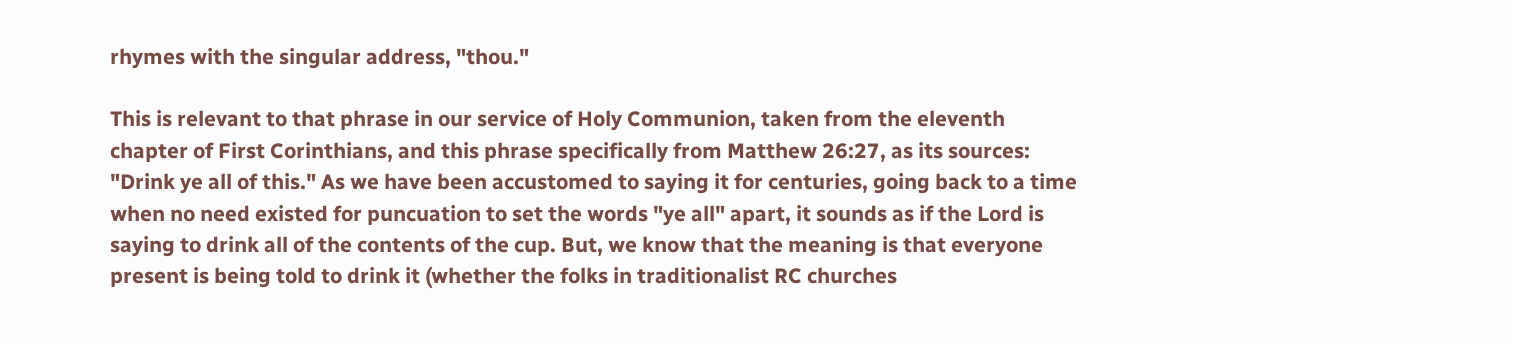rhymes with the singular address, "thou."

This is relevant to that phrase in our service of Holy Communion, taken from the eleventh chapter of First Corinthians, and this phrase specifically from Matthew 26:27, as its sources: "Drink ye all of this." As we have been accustomed to saying it for centuries, going back to a time when no need existed for puncuation to set the words "ye all" apart, it sounds as if the Lord is saying to drink all of the contents of the cup. But, we know that the meaning is that everyone present is being told to drink it (whether the folks in traditionalist RC churches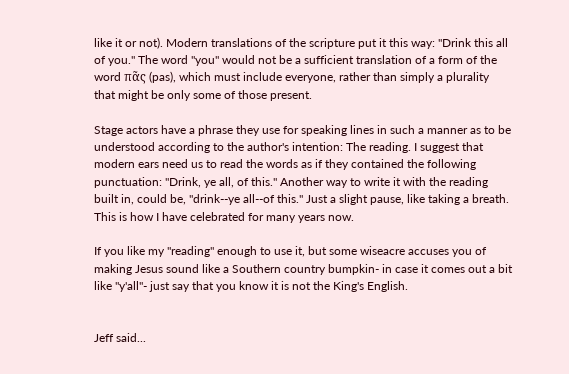like it or not). Modern translations of the scripture put it this way: "Drink this all of you." The word "you" would not be a sufficient translation of a form of the word πᾶς (pas), which must include everyone, rather than simply a plurality that might be only some of those present.

Stage actors have a phrase they use for speaking lines in such a manner as to be understood according to the author's intention: The reading. I suggest that modern ears need us to read the words as if they contained the following punctuation: "Drink, ye all, of this." Another way to write it with the reading built in, could be, "drink--ye all--of this." Just a slight pause, like taking a breath. This is how I have celebrated for many years now.

If you like my "reading" enough to use it, but some wiseacre accuses you of making Jesus sound like a Southern country bumpkin- in case it comes out a bit like "y'all"- just say that you know it is not the King's English.


Jeff said...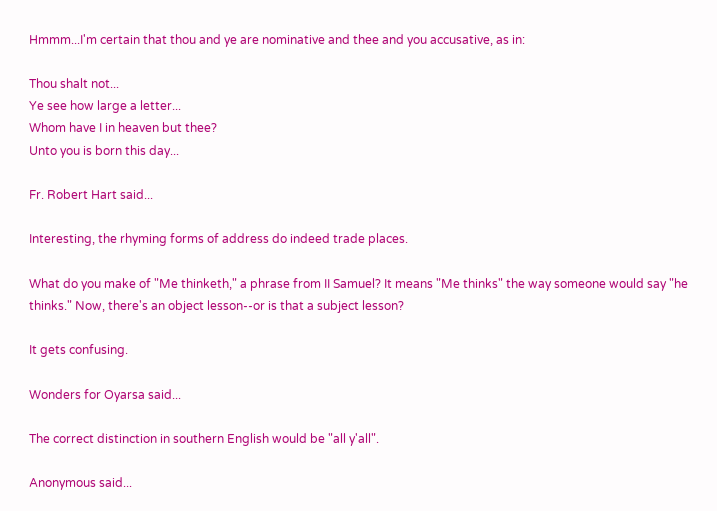Hmmm...I'm certain that thou and ye are nominative and thee and you accusative, as in:

Thou shalt not...
Ye see how large a letter...
Whom have I in heaven but thee?
Unto you is born this day...

Fr. Robert Hart said...

Interesting, the rhyming forms of address do indeed trade places.

What do you make of "Me thinketh," a phrase from II Samuel? It means "Me thinks" the way someone would say "he thinks." Now, there's an object lesson--or is that a subject lesson?

It gets confusing.

Wonders for Oyarsa said...

The correct distinction in southern English would be "all y'all".

Anonymous said...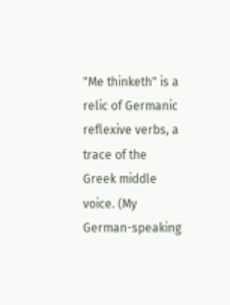"Me thinketh" is a relic of Germanic reflexive verbs, a trace of the Greek middle voice. (My German-speaking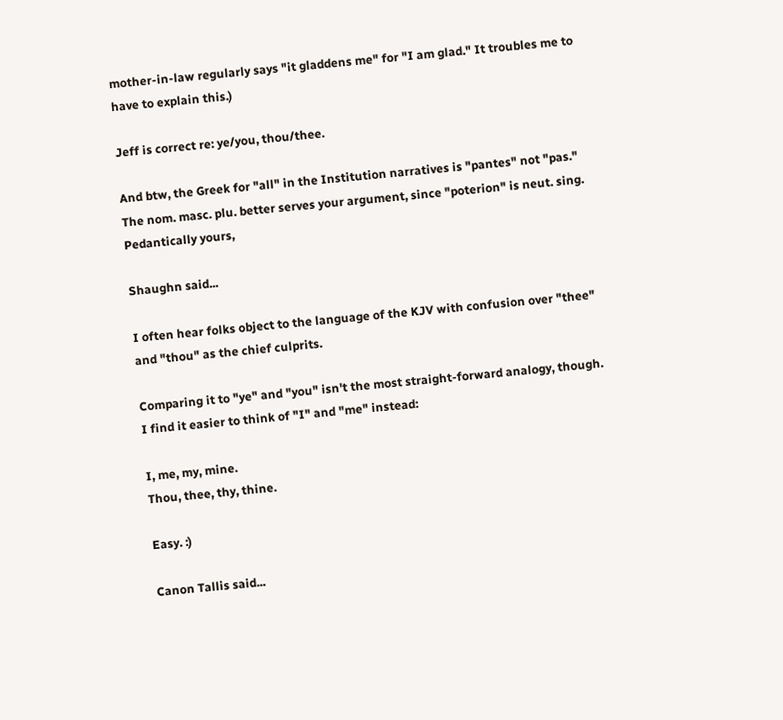mother-in-law regularly says "it gladdens me" for "I am glad." It troubles me to have to explain this.)

Jeff is correct re: ye/you, thou/thee.

And btw, the Greek for "all" in the Institution narratives is "pantes" not "pas." The nom. masc. plu. better serves your argument, since "poterion" is neut. sing.
Pedantically yours,

Shaughn said...

I often hear folks object to the language of the KJV with confusion over "thee" and "thou" as the chief culprits.

Comparing it to "ye" and "you" isn't the most straight-forward analogy, though. I find it easier to think of "I" and "me" instead:

I, me, my, mine.
Thou, thee, thy, thine.

Easy. :)

Canon Tallis said...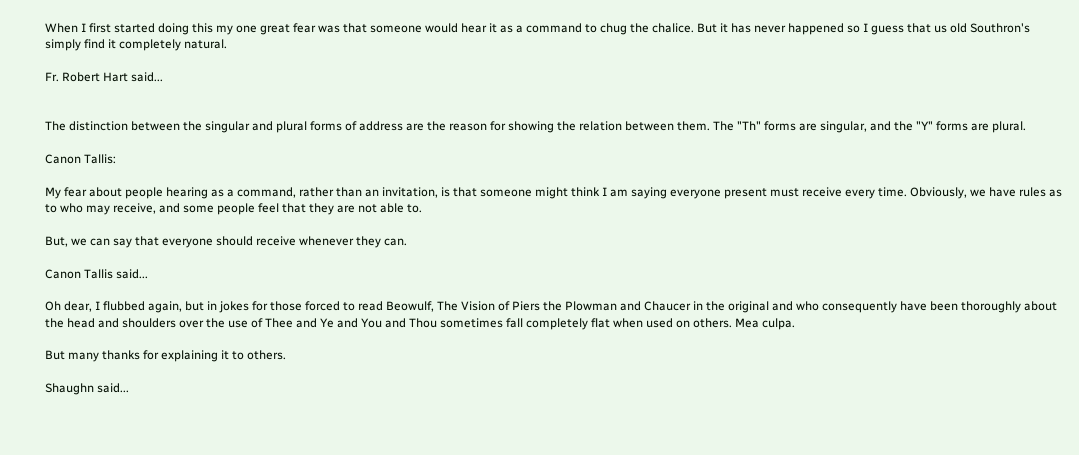When I first started doing this my one great fear was that someone would hear it as a command to chug the chalice. But it has never happened so I guess that us old Southron's simply find it completely natural.

Fr. Robert Hart said...


The distinction between the singular and plural forms of address are the reason for showing the relation between them. The "Th" forms are singular, and the "Y" forms are plural.

Canon Tallis:

My fear about people hearing as a command, rather than an invitation, is that someone might think I am saying everyone present must receive every time. Obviously, we have rules as to who may receive, and some people feel that they are not able to.

But, we can say that everyone should receive whenever they can.

Canon Tallis said...

Oh dear, I flubbed again, but in jokes for those forced to read Beowulf, The Vision of Piers the Plowman and Chaucer in the original and who consequently have been thoroughly about the head and shoulders over the use of Thee and Ye and You and Thou sometimes fall completely flat when used on others. Mea culpa.

But many thanks for explaining it to others.

Shaughn said...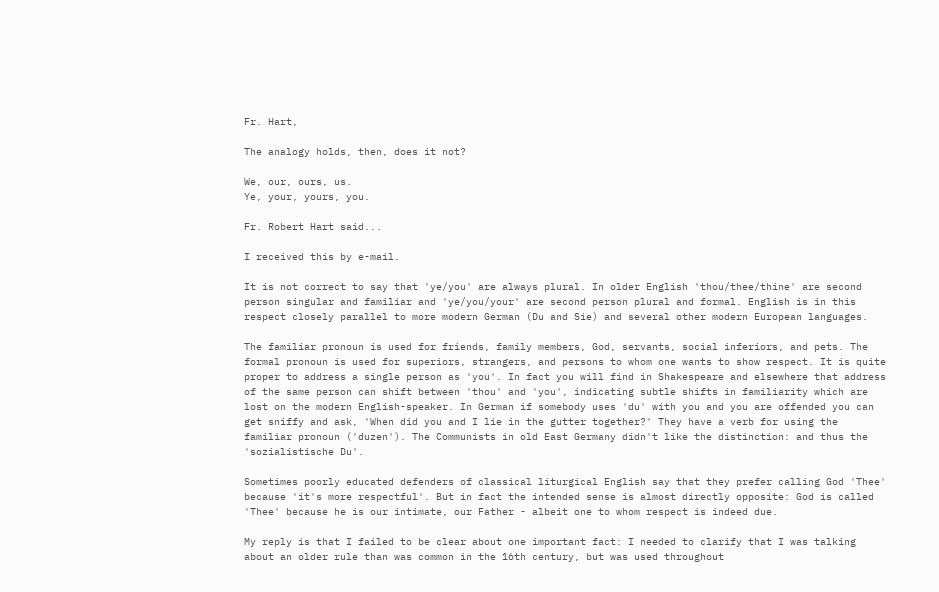Fr. Hart,

The analogy holds, then, does it not?

We, our, ours, us.
Ye, your, yours, you.

Fr. Robert Hart said...

I received this by e-mail.

It is not correct to say that 'ye/you' are always plural. In older English 'thou/thee/thine' are second person singular and familiar and 'ye/you/your' are second person plural and formal. English is in this respect closely parallel to more modern German (Du and Sie) and several other modern European languages.

The familiar pronoun is used for friends, family members, God, servants, social inferiors, and pets. The formal pronoun is used for superiors, strangers, and persons to whom one wants to show respect. It is quite proper to address a single person as 'you'. In fact you will find in Shakespeare and elsewhere that address of the same person can shift between 'thou' and 'you', indicating subtle shifts in familiarity which are lost on the modern English-speaker. In German if somebody uses 'du' with you and you are offended you can get sniffy and ask, 'When did you and I lie in the gutter together?' They have a verb for using the familiar pronoun ('duzen'). The Communists in old East Germany didn't like the distinction: and thus the 'sozialistische Du'.

Sometimes poorly educated defenders of classical liturgical English say that they prefer calling God 'Thee' because 'it's more respectful'. But in fact the intended sense is almost directly opposite: God is called 'Thee' because he is our intimate, our Father - albeit one to whom respect is indeed due.

My reply is that I failed to be clear about one important fact: I needed to clarify that I was talking about an older rule than was common in the 16th century, but was used throughout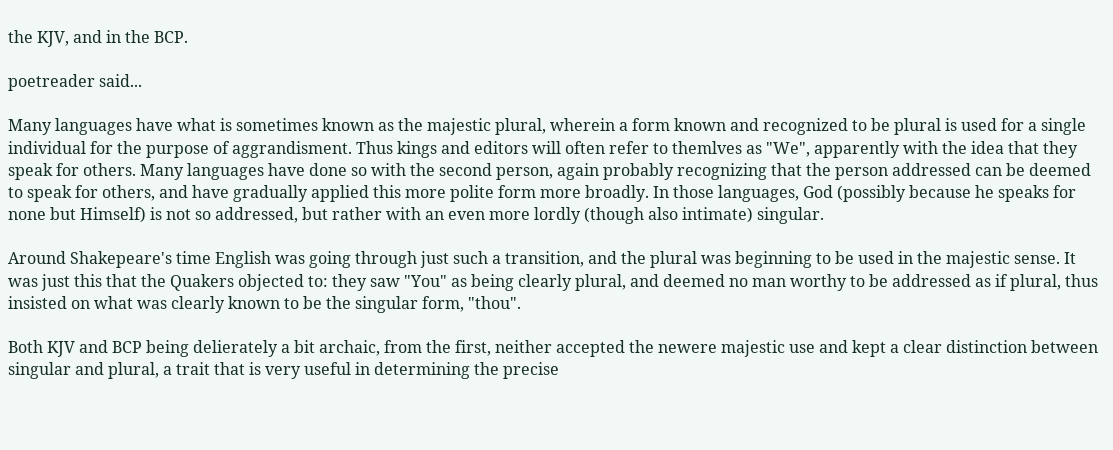the KJV, and in the BCP.

poetreader said...

Many languages have what is sometimes known as the majestic plural, wherein a form known and recognized to be plural is used for a single individual for the purpose of aggrandisment. Thus kings and editors will often refer to themlves as "We", apparently with the idea that they speak for others. Many languages have done so with the second person, again probably recognizing that the person addressed can be deemed to speak for others, and have gradually applied this more polite form more broadly. In those languages, God (possibly because he speaks for none but Himself) is not so addressed, but rather with an even more lordly (though also intimate) singular.

Around Shakepeare's time English was going through just such a transition, and the plural was beginning to be used in the majestic sense. It was just this that the Quakers objected to: they saw "You" as being clearly plural, and deemed no man worthy to be addressed as if plural, thus insisted on what was clearly known to be the singular form, "thou".

Both KJV and BCP being delierately a bit archaic, from the first, neither accepted the newere majestic use and kept a clear distinction between singular and plural, a trait that is very useful in determining the precise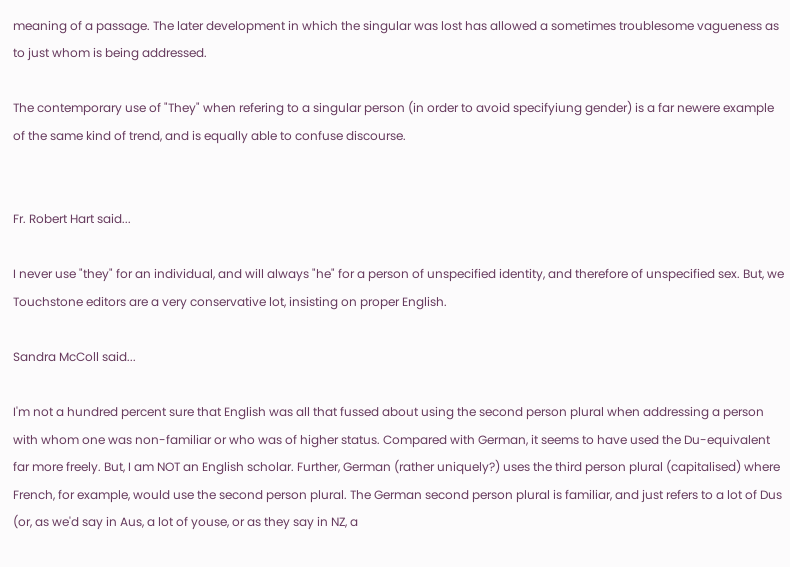meaning of a passage. The later development in which the singular was lost has allowed a sometimes troublesome vagueness as to just whom is being addressed.

The contemporary use of "They" when refering to a singular person (in order to avoid specifyiung gender) is a far newere example of the same kind of trend, and is equally able to confuse discourse.


Fr. Robert Hart said...

I never use "they" for an individual, and will always "he" for a person of unspecified identity, and therefore of unspecified sex. But, we Touchstone editors are a very conservative lot, insisting on proper English.

Sandra McColl said...

I'm not a hundred percent sure that English was all that fussed about using the second person plural when addressing a person with whom one was non-familiar or who was of higher status. Compared with German, it seems to have used the Du-equivalent far more freely. But, I am NOT an English scholar. Further, German (rather uniquely?) uses the third person plural (capitalised) where French, for example, would use the second person plural. The German second person plural is familiar, and just refers to a lot of Dus (or, as we'd say in Aus, a lot of youse, or as they say in NZ, a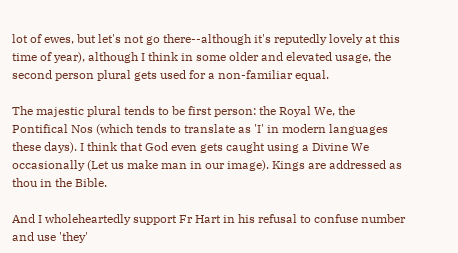lot of ewes, but let's not go there--although it's reputedly lovely at this time of year), although I think in some older and elevated usage, the second person plural gets used for a non-familiar equal.

The majestic plural tends to be first person: the Royal We, the Pontifical Nos (which tends to translate as 'I' in modern languages these days). I think that God even gets caught using a Divine We occasionally (Let us make man in our image). Kings are addressed as thou in the Bible.

And I wholeheartedly support Fr Hart in his refusal to confuse number and use 'they'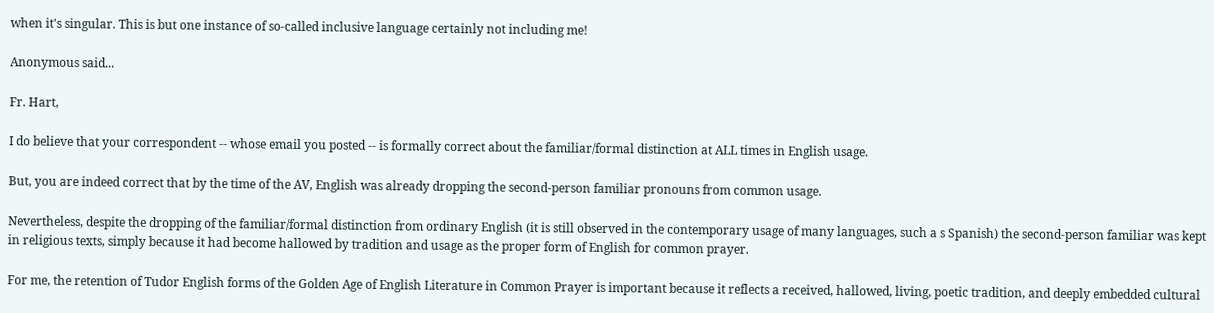when it's singular. This is but one instance of so-called inclusive language certainly not including me!

Anonymous said...

Fr. Hart,

I do believe that your correspondent -- whose email you posted -- is formally correct about the familiar/formal distinction at ALL times in English usage.

But, you are indeed correct that by the time of the AV, English was already dropping the second-person familiar pronouns from common usage.

Nevertheless, despite the dropping of the familiar/formal distinction from ordinary English (it is still observed in the contemporary usage of many languages, such a s Spanish) the second-person familiar was kept in religious texts, simply because it had become hallowed by tradition and usage as the proper form of English for common prayer.

For me, the retention of Tudor English forms of the Golden Age of English Literature in Common Prayer is important because it reflects a received, hallowed, living, poetic tradition, and deeply embedded cultural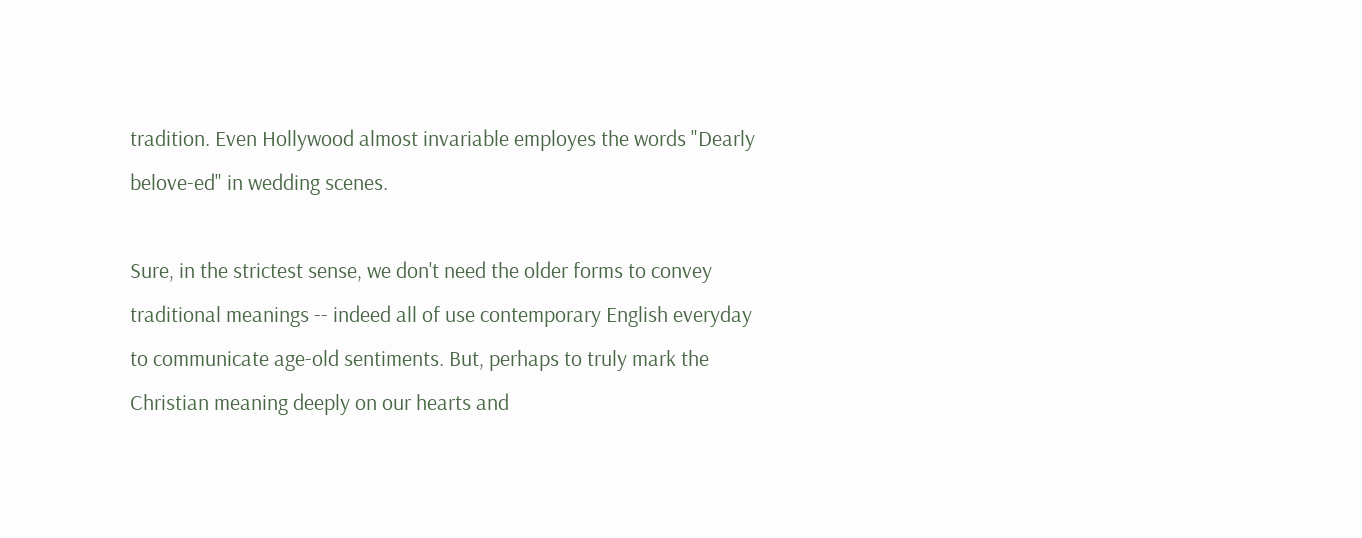tradition. Even Hollywood almost invariable employes the words "Dearly belove-ed" in wedding scenes.

Sure, in the strictest sense, we don't need the older forms to convey traditional meanings -- indeed all of use contemporary English everyday to communicate age-old sentiments. But, perhaps to truly mark the Christian meaning deeply on our hearts and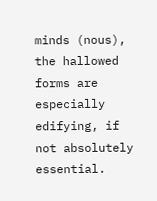minds (nous), the hallowed forms are especially edifying, if not absolutely essential.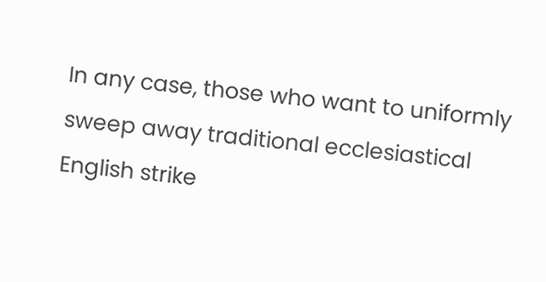In any case, those who want to uniformly sweep away traditional ecclesiastical English strike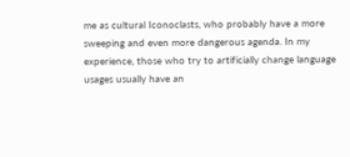me as cultural Iconoclasts, who probably have a more sweeping and even more dangerous agenda. In my experience, those who try to artificially change language usages usually have an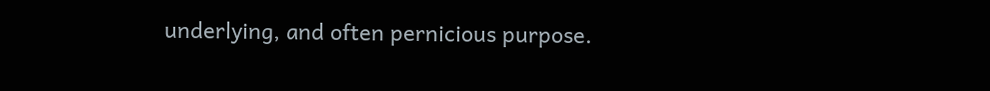underlying, and often pernicious purpose.